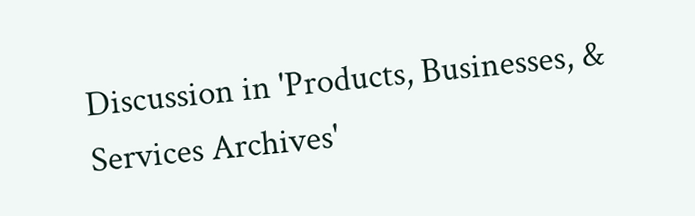Discussion in 'Products, Businesses, & Services Archives'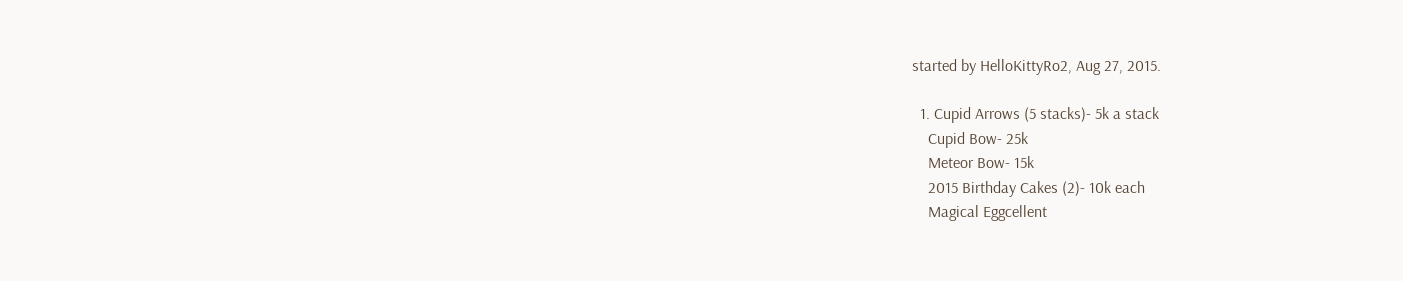started by HelloKittyRo2, Aug 27, 2015.

  1. Cupid Arrows (5 stacks)- 5k a stack
    Cupid Bow- 25k
    Meteor Bow- 15k
    2015 Birthday Cakes (2)- 10k each
    Magical Eggcellent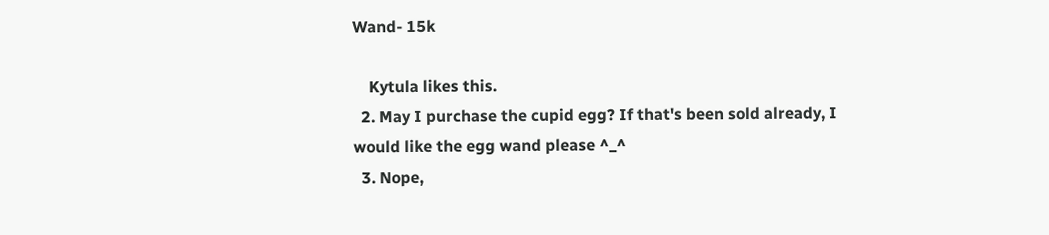Wand- 15k

    Kytula likes this.
  2. May I purchase the cupid egg? If that's been sold already, I would like the egg wand please ^_^
  3. Nope,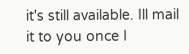it's still available. Ill mail it to you once I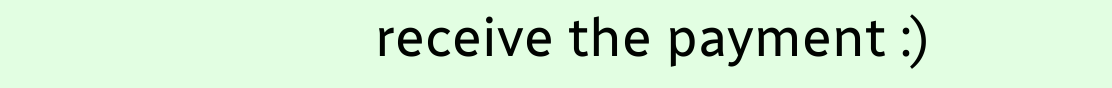receive the payment :)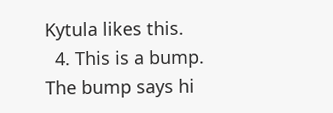Kytula likes this.
  4. This is a bump. The bump says hi